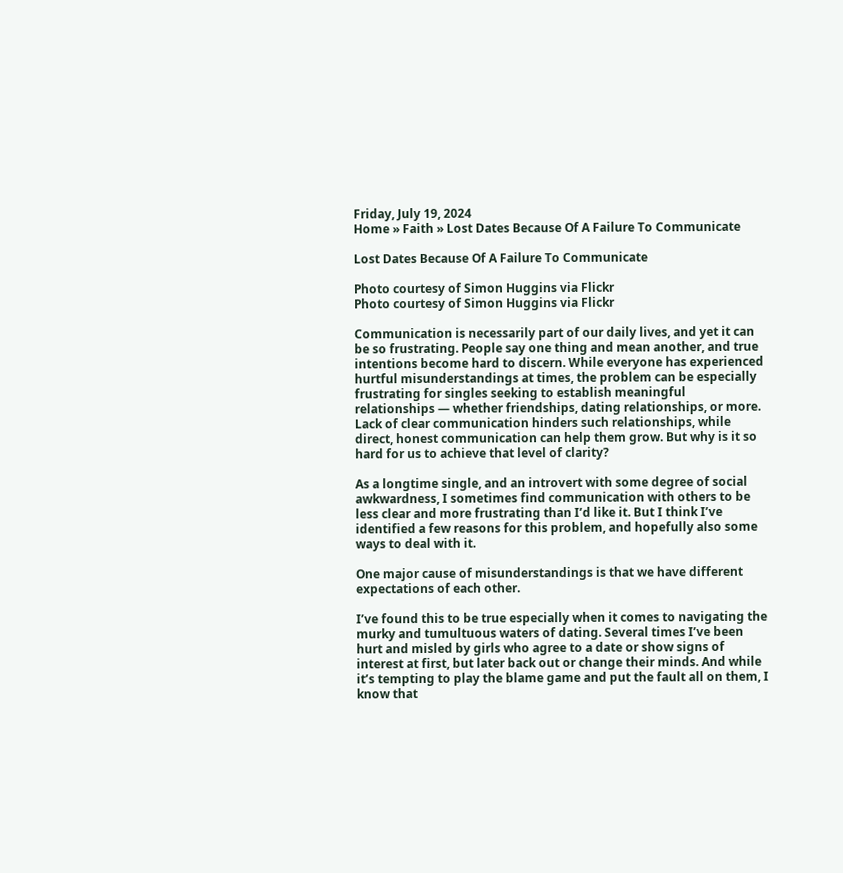Friday, July 19, 2024
Home » Faith » Lost Dates Because Of A Failure To Communicate

Lost Dates Because Of A Failure To Communicate

Photo courtesy of Simon Huggins via Flickr
Photo courtesy of Simon Huggins via Flickr

Communication is necessarily part of our daily lives, and yet it can be so frustrating. People say one thing and mean another, and true intentions become hard to discern. While everyone has experienced hurtful misunderstandings at times, the problem can be especially frustrating for singles seeking to establish meaningful relationships — whether friendships, dating relationships, or more. Lack of clear communication hinders such relationships, while direct, honest communication can help them grow. But why is it so hard for us to achieve that level of clarity?

As a longtime single, and an introvert with some degree of social awkwardness, I sometimes find communication with others to be less clear and more frustrating than I’d like it. But I think I’ve identified a few reasons for this problem, and hopefully also some ways to deal with it.

One major cause of misunderstandings is that we have different expectations of each other.

I’ve found this to be true especially when it comes to navigating the murky and tumultuous waters of dating. Several times I’ve been hurt and misled by girls who agree to a date or show signs of interest at first, but later back out or change their minds. And while it’s tempting to play the blame game and put the fault all on them, I know that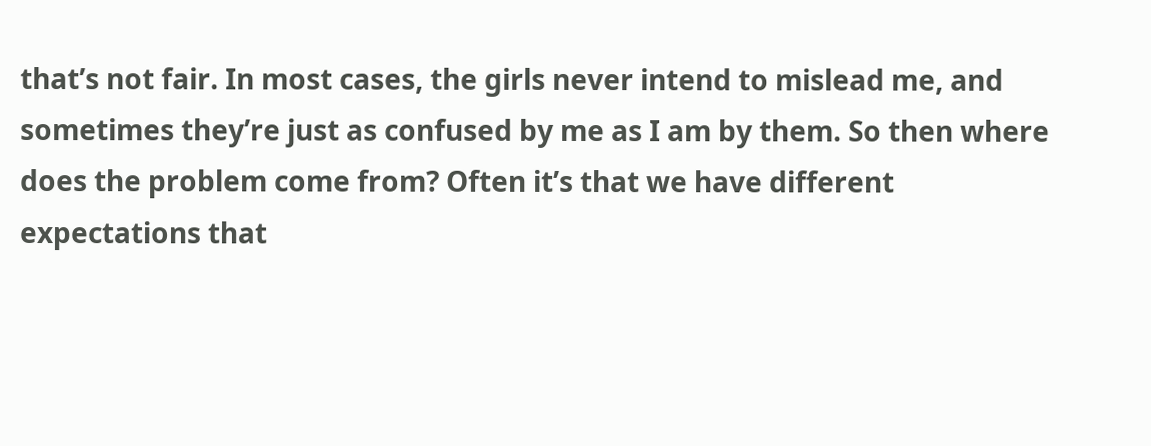that’s not fair. In most cases, the girls never intend to mislead me, and sometimes they’re just as confused by me as I am by them. So then where does the problem come from? Often it’s that we have different expectations that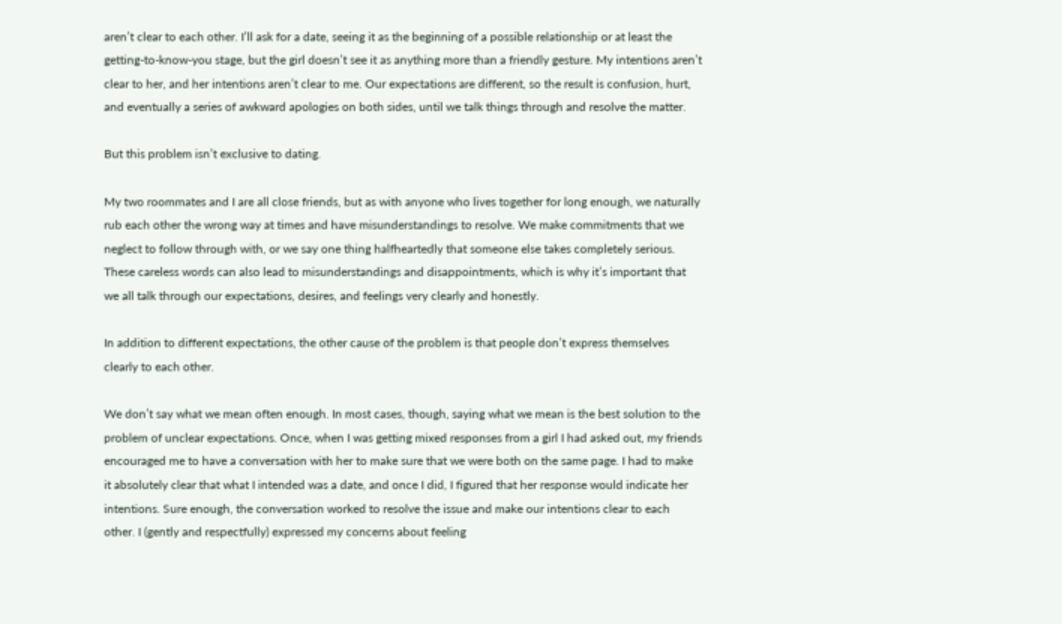aren’t clear to each other. I’ll ask for a date, seeing it as the beginning of a possible relationship or at least the getting-to-know-you stage, but the girl doesn’t see it as anything more than a friendly gesture. My intentions aren’t clear to her, and her intentions aren’t clear to me. Our expectations are different, so the result is confusion, hurt, and eventually a series of awkward apologies on both sides, until we talk things through and resolve the matter.

But this problem isn’t exclusive to dating.

My two roommates and I are all close friends, but as with anyone who lives together for long enough, we naturally rub each other the wrong way at times and have misunderstandings to resolve. We make commitments that we neglect to follow through with, or we say one thing halfheartedly that someone else takes completely serious. These careless words can also lead to misunderstandings and disappointments, which is why it’s important that we all talk through our expectations, desires, and feelings very clearly and honestly.

In addition to different expectations, the other cause of the problem is that people don’t express themselves clearly to each other.

We don’t say what we mean often enough. In most cases, though, saying what we mean is the best solution to the problem of unclear expectations. Once, when I was getting mixed responses from a girl I had asked out, my friends encouraged me to have a conversation with her to make sure that we were both on the same page. I had to make it absolutely clear that what I intended was a date, and once I did, I figured that her response would indicate her intentions. Sure enough, the conversation worked to resolve the issue and make our intentions clear to each other. I (gently and respectfully) expressed my concerns about feeling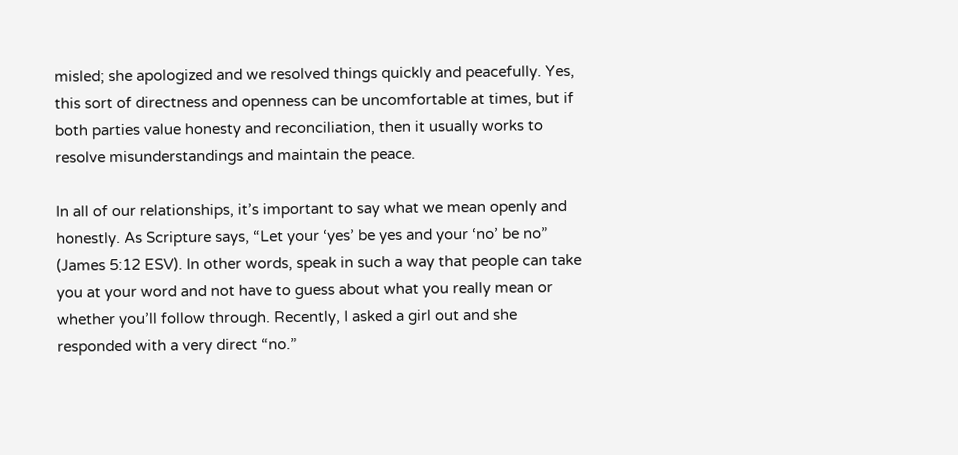misled; she apologized and we resolved things quickly and peacefully. Yes, this sort of directness and openness can be uncomfortable at times, but if both parties value honesty and reconciliation, then it usually works to resolve misunderstandings and maintain the peace.

In all of our relationships, it’s important to say what we mean openly and honestly. As Scripture says, “Let your ‘yes’ be yes and your ‘no’ be no” (James 5:12 ESV). In other words, speak in such a way that people can take you at your word and not have to guess about what you really mean or whether you’ll follow through. Recently, I asked a girl out and she responded with a very direct “no.”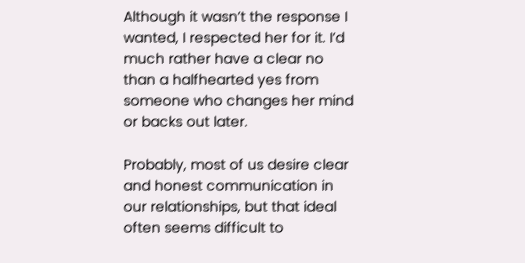Although it wasn’t the response I wanted, I respected her for it. I’d much rather have a clear no than a halfhearted yes from someone who changes her mind or backs out later.

Probably, most of us desire clear and honest communication in our relationships, but that ideal often seems difficult to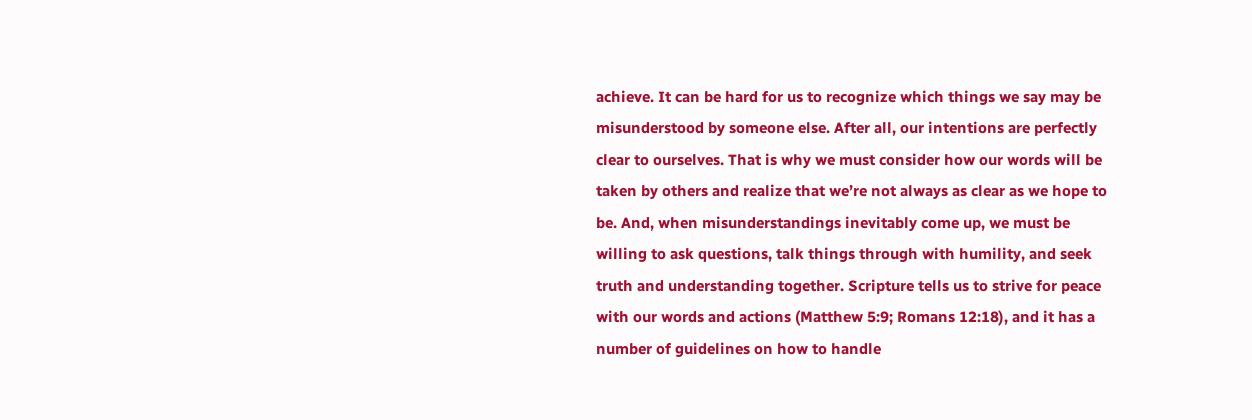achieve. It can be hard for us to recognize which things we say may be misunderstood by someone else. After all, our intentions are perfectly clear to ourselves. That is why we must consider how our words will be taken by others and realize that we’re not always as clear as we hope to be. And, when misunderstandings inevitably come up, we must be willing to ask questions, talk things through with humility, and seek truth and understanding together. Scripture tells us to strive for peace with our words and actions (Matthew 5:9; Romans 12:18), and it has a number of guidelines on how to handle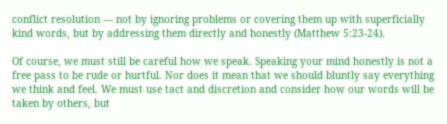conflict resolution — not by ignoring problems or covering them up with superficially kind words, but by addressing them directly and honestly (Matthew 5:23-24).

Of course, we must still be careful how we speak. Speaking your mind honestly is not a free pass to be rude or hurtful. Nor does it mean that we should bluntly say everything we think and feel. We must use tact and discretion and consider how our words will be taken by others, but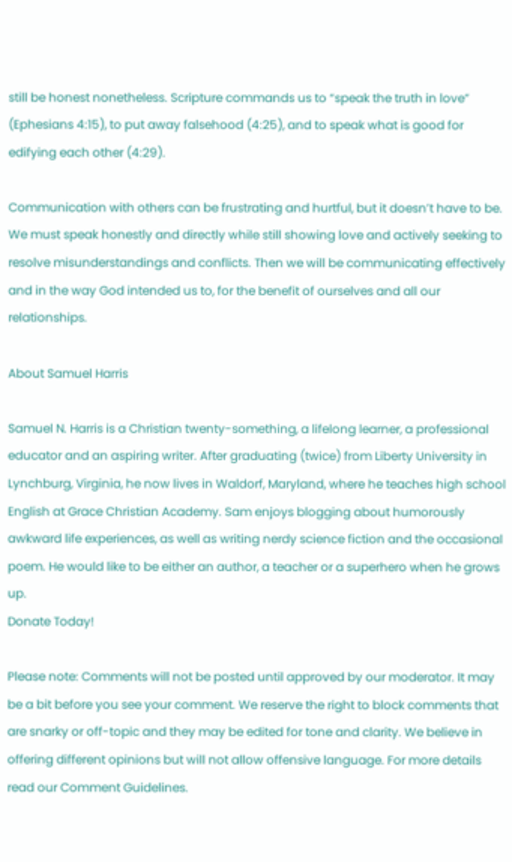still be honest nonetheless. Scripture commands us to “speak the truth in love” (Ephesians 4:15), to put away falsehood (4:25), and to speak what is good for edifying each other (4:29).

Communication with others can be frustrating and hurtful, but it doesn’t have to be. We must speak honestly and directly while still showing love and actively seeking to resolve misunderstandings and conflicts. Then we will be communicating effectively and in the way God intended us to, for the benefit of ourselves and all our relationships.

About Samuel Harris

Samuel N. Harris is a Christian twenty-something, a lifelong learner, a professional educator and an aspiring writer. After graduating (twice) from Liberty University in Lynchburg, Virginia, he now lives in Waldorf, Maryland, where he teaches high school English at Grace Christian Academy. Sam enjoys blogging about humorously awkward life experiences, as well as writing nerdy science fiction and the occasional poem. He would like to be either an author, a teacher or a superhero when he grows up.
Donate Today!

Please note: Comments will not be posted until approved by our moderator. It may be a bit before you see your comment. We reserve the right to block comments that are snarky or off-topic and they may be edited for tone and clarity. We believe in offering different opinions but will not allow offensive language. For more details read our Comment Guidelines.